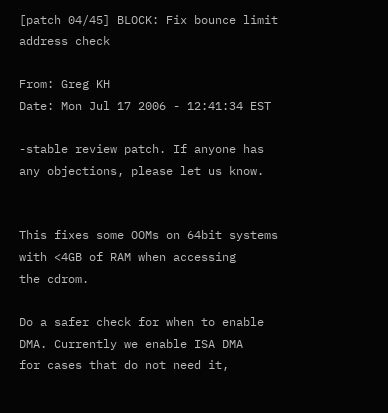[patch 04/45] BLOCK: Fix bounce limit address check

From: Greg KH
Date: Mon Jul 17 2006 - 12:41:34 EST

-stable review patch. If anyone has any objections, please let us know.


This fixes some OOMs on 64bit systems with <4GB of RAM when accessing
the cdrom.

Do a safer check for when to enable DMA. Currently we enable ISA DMA
for cases that do not need it,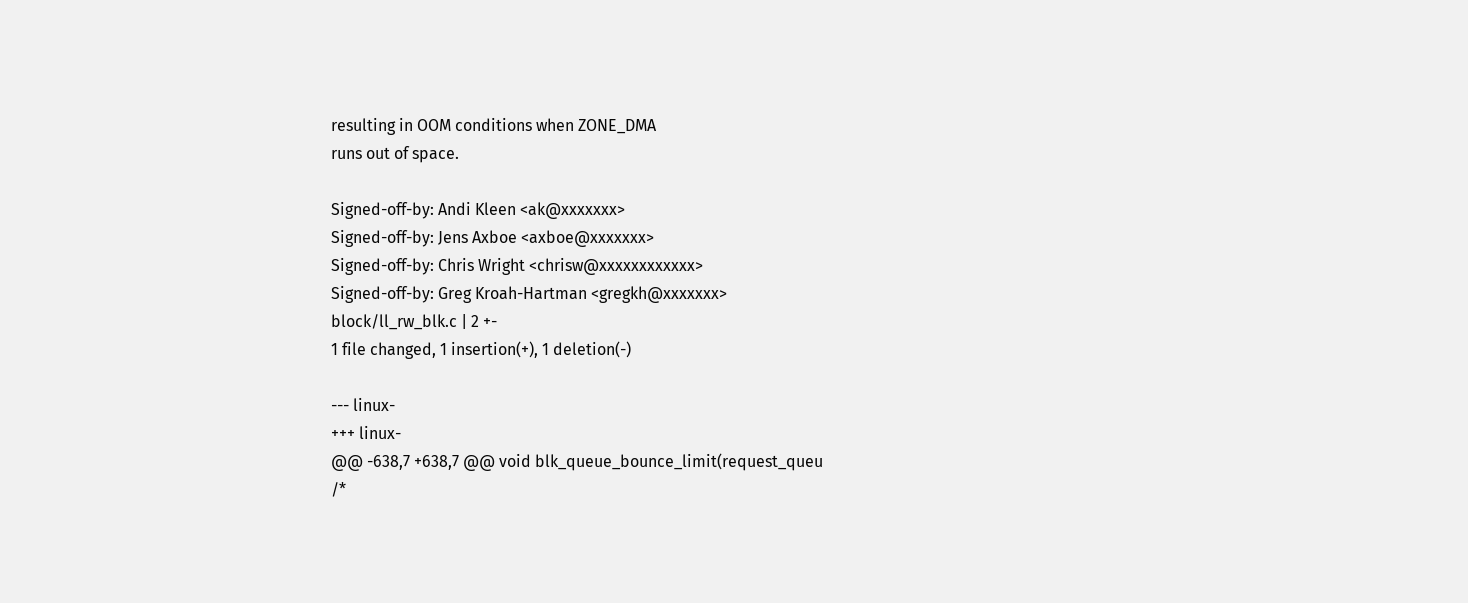resulting in OOM conditions when ZONE_DMA
runs out of space.

Signed-off-by: Andi Kleen <ak@xxxxxxx>
Signed-off-by: Jens Axboe <axboe@xxxxxxx>
Signed-off-by: Chris Wright <chrisw@xxxxxxxxxxxx>
Signed-off-by: Greg Kroah-Hartman <gregkh@xxxxxxx>
block/ll_rw_blk.c | 2 +-
1 file changed, 1 insertion(+), 1 deletion(-)

--- linux-
+++ linux-
@@ -638,7 +638,7 @@ void blk_queue_bounce_limit(request_queu
/*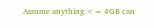Assume anything <= 4GB can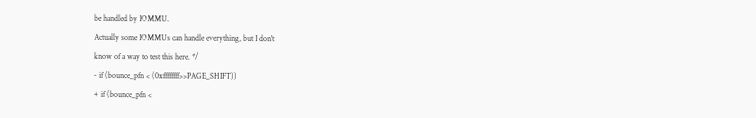be handled by IOMMU.
Actually some IOMMUs can handle everything, but I don't
know of a way to test this here. */
- if (bounce_pfn < (0xffffffff>>PAGE_SHIFT))
+ if (bounce_pfn <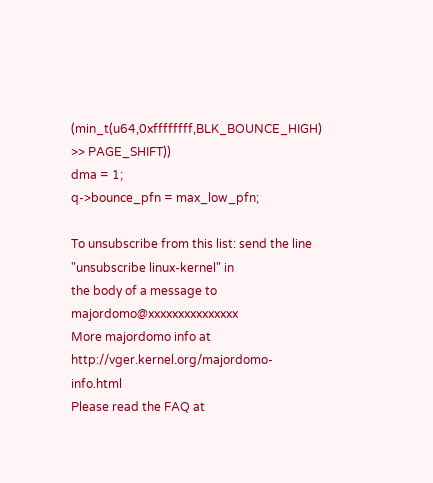(min_t(u64,0xffffffff,BLK_BOUNCE_HIGH) >> PAGE_SHIFT))
dma = 1;
q->bounce_pfn = max_low_pfn;

To unsubscribe from this list: send the line "unsubscribe linux-kernel" in
the body of a message to majordomo@xxxxxxxxxxxxxxx
More majordomo info at http://vger.kernel.org/majordomo-info.html
Please read the FAQ at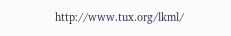http://www.tux.org/lkml/